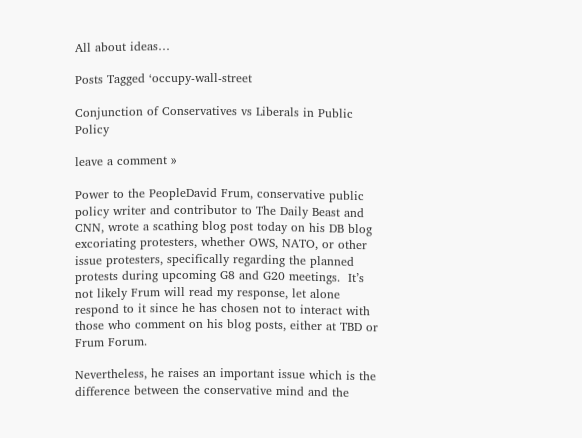All about ideas…

Posts Tagged ‘occupy-wall-street

Conjunction of Conservatives vs Liberals in Public Policy

leave a comment »

Power to the PeopleDavid Frum, conservative public policy writer and contributor to The Daily Beast and CNN, wrote a scathing blog post today on his DB blog excoriating protesters, whether OWS, NATO, or other issue protesters, specifically regarding the planned protests during upcoming G8 and G20 meetings.  It’s not likely Frum will read my response, let alone respond to it since he has chosen not to interact with those who comment on his blog posts, either at TBD or Frum Forum.

Nevertheless, he raises an important issue which is the difference between the conservative mind and the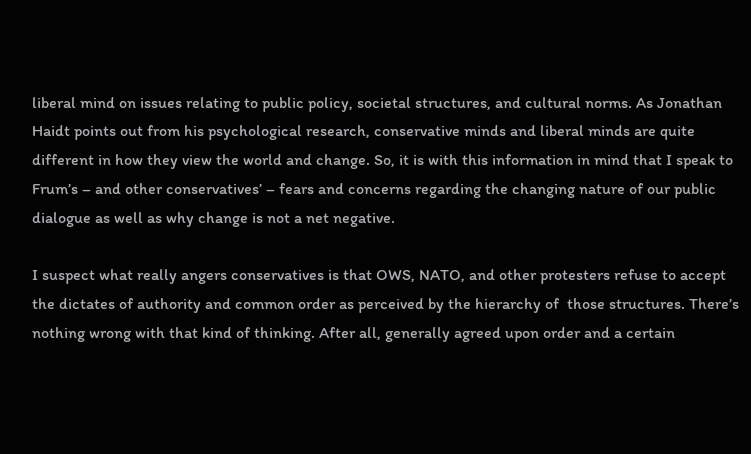liberal mind on issues relating to public policy, societal structures, and cultural norms. As Jonathan Haidt points out from his psychological research, conservative minds and liberal minds are quite different in how they view the world and change. So, it is with this information in mind that I speak to Frum’s – and other conservatives’ – fears and concerns regarding the changing nature of our public dialogue as well as why change is not a net negative.

I suspect what really angers conservatives is that OWS, NATO, and other protesters refuse to accept the dictates of authority and common order as perceived by the hierarchy of  those structures. There’s nothing wrong with that kind of thinking. After all, generally agreed upon order and a certain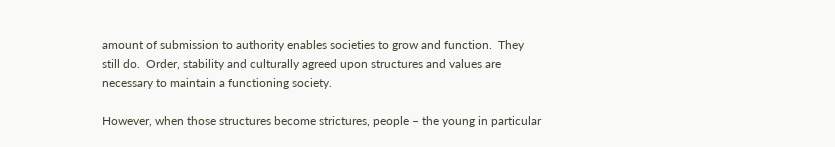amount of submission to authority enables societies to grow and function.  They still do.  Order, stability and culturally agreed upon structures and values are necessary to maintain a functioning society.

However, when those structures become strictures, people – the young in particular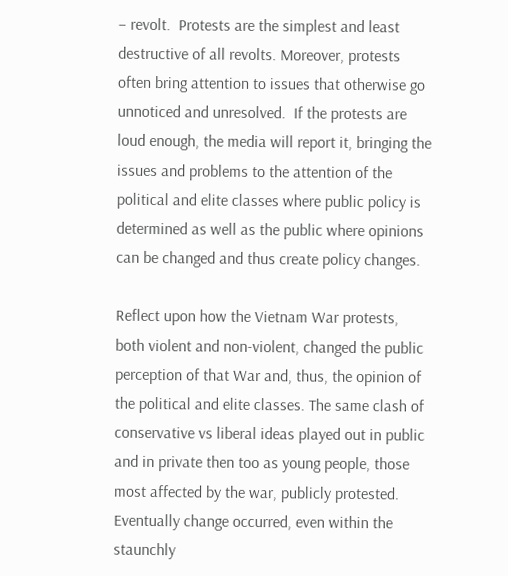– revolt.  Protests are the simplest and least destructive of all revolts. Moreover, protests often bring attention to issues that otherwise go unnoticed and unresolved.  If the protests are loud enough, the media will report it, bringing the issues and problems to the attention of the political and elite classes where public policy is determined as well as the public where opinions can be changed and thus create policy changes.

Reflect upon how the Vietnam War protests, both violent and non-violent, changed the public perception of that War and, thus, the opinion of the political and elite classes. The same clash of conservative vs liberal ideas played out in public and in private then too as young people, those most affected by the war, publicly protested.  Eventually change occurred, even within the staunchly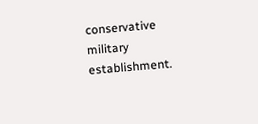conservative military establishment.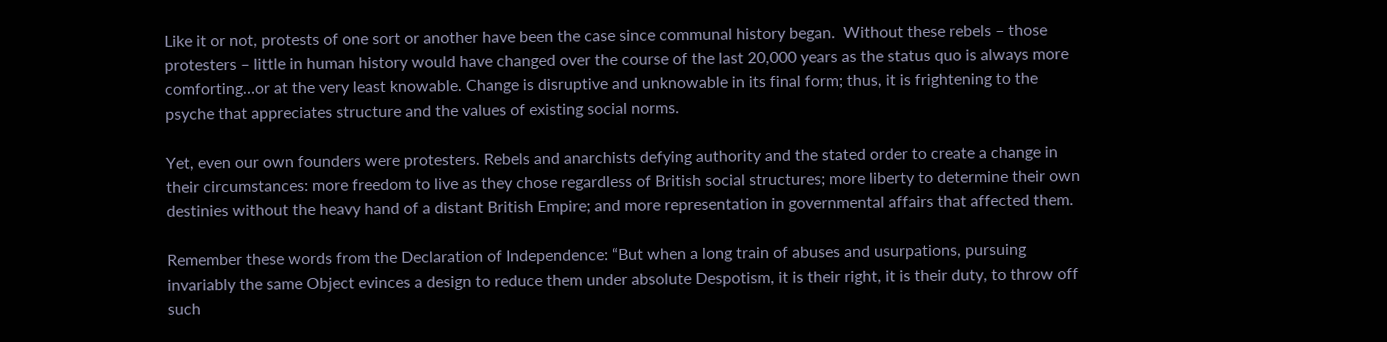Like it or not, protests of one sort or another have been the case since communal history began.  Without these rebels – those protesters – little in human history would have changed over the course of the last 20,000 years as the status quo is always more comforting…or at the very least knowable. Change is disruptive and unknowable in its final form; thus, it is frightening to the psyche that appreciates structure and the values of existing social norms.

Yet, even our own founders were protesters. Rebels and anarchists defying authority and the stated order to create a change in their circumstances: more freedom to live as they chose regardless of British social structures; more liberty to determine their own destinies without the heavy hand of a distant British Empire; and more representation in governmental affairs that affected them.

Remember these words from the Declaration of Independence: “But when a long train of abuses and usurpations, pursuing invariably the same Object evinces a design to reduce them under absolute Despotism, it is their right, it is their duty, to throw off such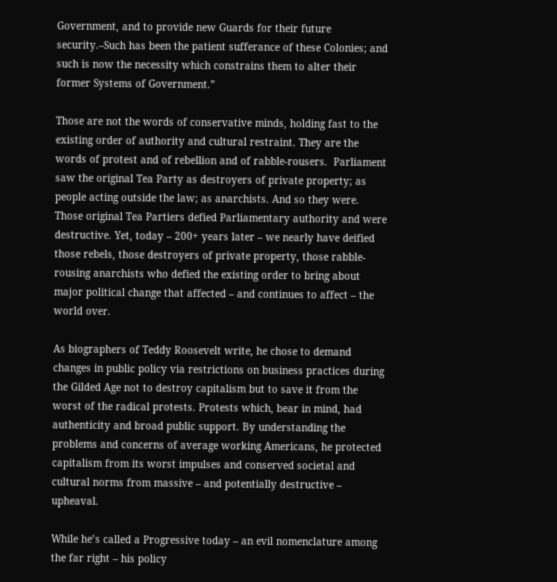Government, and to provide new Guards for their future security.–Such has been the patient sufferance of these Colonies; and such is now the necessity which constrains them to alter their former Systems of Government.”

Those are not the words of conservative minds, holding fast to the existing order of authority and cultural restraint. They are the words of protest and of rebellion and of rabble-rousers.  Parliament saw the original Tea Party as destroyers of private property; as people acting outside the law; as anarchists. And so they were. Those original Tea Partiers defied Parliamentary authority and were destructive. Yet, today – 200+ years later – we nearly have deified those rebels, those destroyers of private property, those rabble-rousing anarchists who defied the existing order to bring about major political change that affected – and continues to affect – the world over.

As biographers of Teddy Roosevelt write, he chose to demand changes in public policy via restrictions on business practices during the Gilded Age not to destroy capitalism but to save it from the worst of the radical protests. Protests which, bear in mind, had authenticity and broad public support. By understanding the problems and concerns of average working Americans, he protected capitalism from its worst impulses and conserved societal and cultural norms from massive – and potentially destructive – upheaval.

While he’s called a Progressive today – an evil nomenclature among the far right – his policy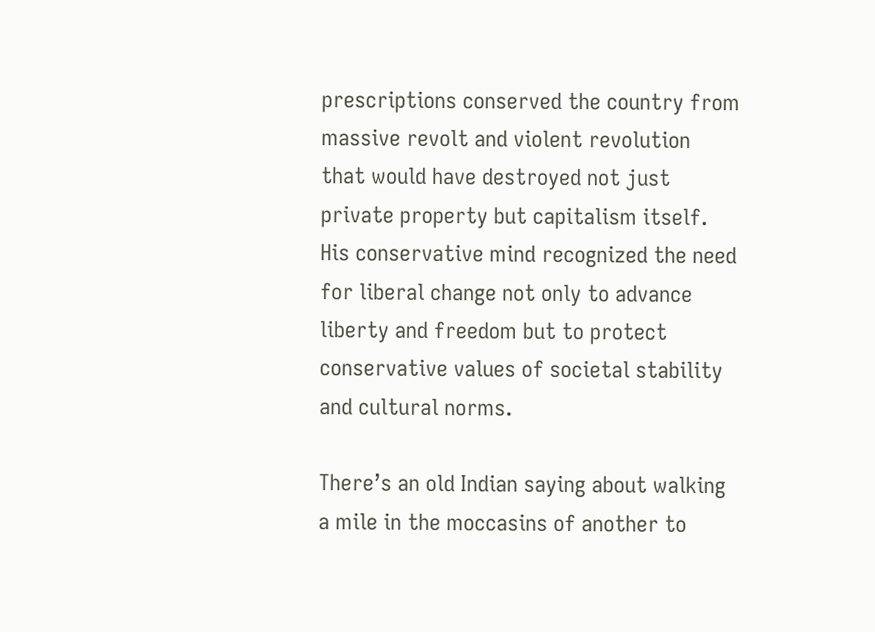prescriptions conserved the country from massive revolt and violent revolution that would have destroyed not just private property but capitalism itself. His conservative mind recognized the need for liberal change not only to advance liberty and freedom but to protect conservative values of societal stability and cultural norms.

There’s an old Indian saying about walking a mile in the moccasins of another to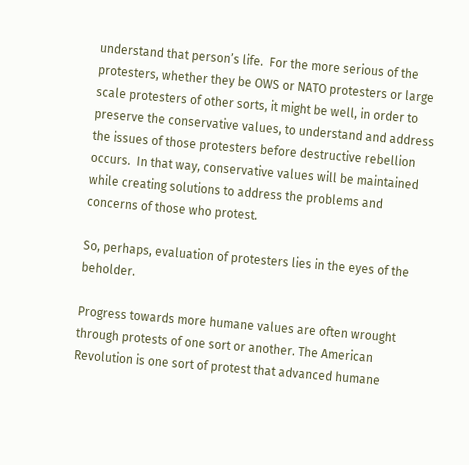understand that person’s life.  For the more serious of the protesters, whether they be OWS or NATO protesters or large scale protesters of other sorts, it might be well, in order to preserve the conservative values, to understand and address the issues of those protesters before destructive rebellion occurs.  In that way, conservative values will be maintained while creating solutions to address the problems and concerns of those who protest.

So, perhaps, evaluation of protesters lies in the eyes of the beholder.

Progress towards more humane values are often wrought through protests of one sort or another. The American Revolution is one sort of protest that advanced humane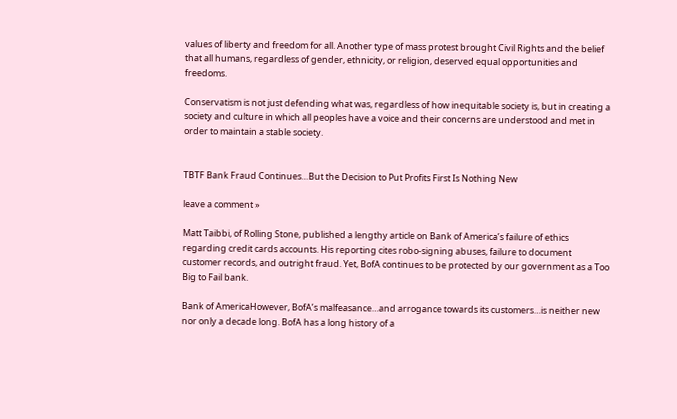values of liberty and freedom for all. Another type of mass protest brought Civil Rights and the belief that all humans, regardless of gender, ethnicity, or religion, deserved equal opportunities and freedoms.

Conservatism is not just defending what was, regardless of how inequitable society is, but in creating a society and culture in which all peoples have a voice and their concerns are understood and met in order to maintain a stable society.


TBTF Bank Fraud Continues…But the Decision to Put Profits First Is Nothing New

leave a comment »

Matt Taibbi, of Rolling Stone, published a lengthy article on Bank of America’s failure of ethics regarding credit cards accounts. His reporting cites robo-signing abuses, failure to document customer records, and outright fraud. Yet, BofA continues to be protected by our government as a Too Big to Fail bank.

Bank of AmericaHowever, BofA’s malfeasance…and arrogance towards its customers…is neither new nor only a decade long. BofA has a long history of a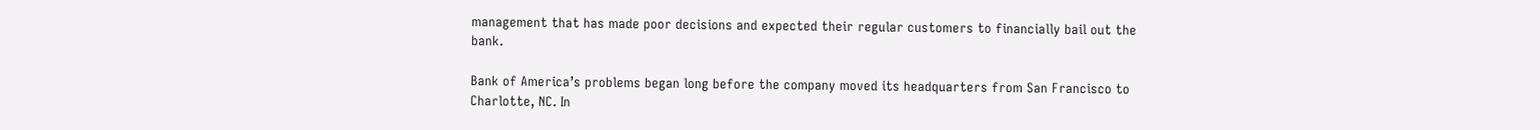management that has made poor decisions and expected their regular customers to financially bail out the bank.

Bank of America’s problems began long before the company moved its headquarters from San Francisco to Charlotte, NC. In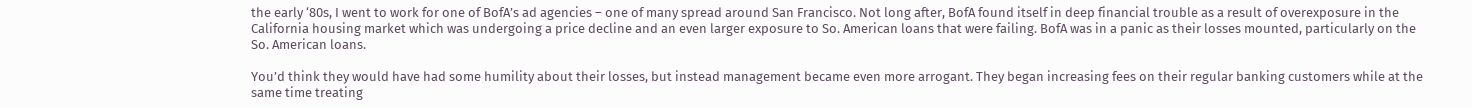the early ‘80s, I went to work for one of BofA’s ad agencies – one of many spread around San Francisco. Not long after, BofA found itself in deep financial trouble as a result of overexposure in the California housing market which was undergoing a price decline and an even larger exposure to So. American loans that were failing. BofA was in a panic as their losses mounted, particularly on the So. American loans.

You’d think they would have had some humility about their losses, but instead management became even more arrogant. They began increasing fees on their regular banking customers while at the same time treating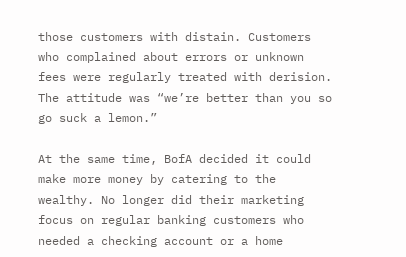those customers with distain. Customers who complained about errors or unknown fees were regularly treated with derision. The attitude was “we’re better than you so go suck a lemon.”

At the same time, BofA decided it could make more money by catering to the wealthy. No longer did their marketing focus on regular banking customers who needed a checking account or a home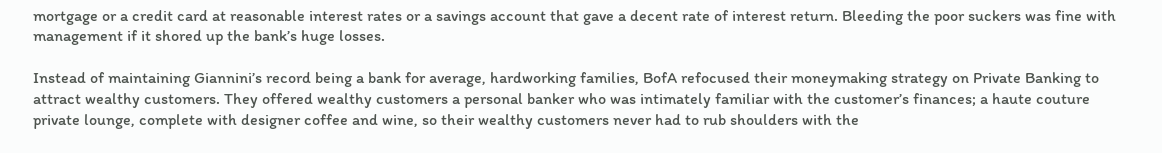mortgage or a credit card at reasonable interest rates or a savings account that gave a decent rate of interest return. Bleeding the poor suckers was fine with management if it shored up the bank’s huge losses.

Instead of maintaining Giannini’s record being a bank for average, hardworking families, BofA refocused their moneymaking strategy on Private Banking to attract wealthy customers. They offered wealthy customers a personal banker who was intimately familiar with the customer’s finances; a haute couture private lounge, complete with designer coffee and wine, so their wealthy customers never had to rub shoulders with the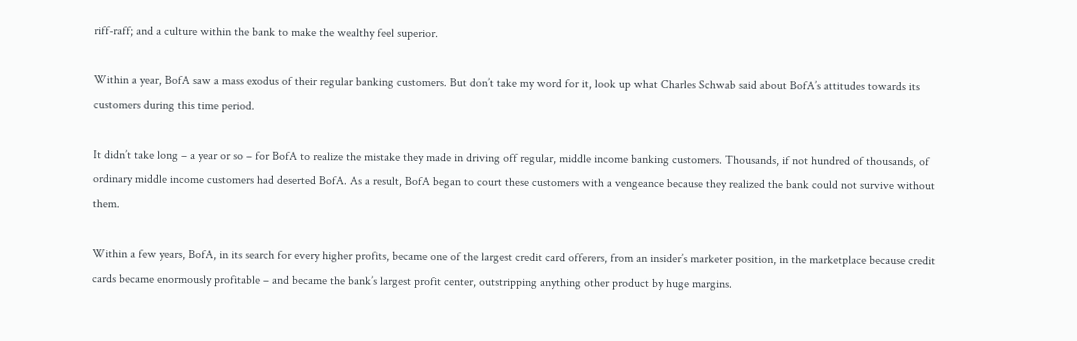riff-raff; and a culture within the bank to make the wealthy feel superior.

Within a year, BofA saw a mass exodus of their regular banking customers. But don’t take my word for it, look up what Charles Schwab said about BofA’s attitudes towards its customers during this time period.

It didn’t take long – a year or so – for BofA to realize the mistake they made in driving off regular, middle income banking customers. Thousands, if not hundred of thousands, of ordinary middle income customers had deserted BofA. As a result, BofA began to court these customers with a vengeance because they realized the bank could not survive without them.

Within a few years, BofA, in its search for every higher profits, became one of the largest credit card offerers, from an insider’s marketer position, in the marketplace because credit cards became enormously profitable – and became the bank’s largest profit center, outstripping anything other product by huge margins.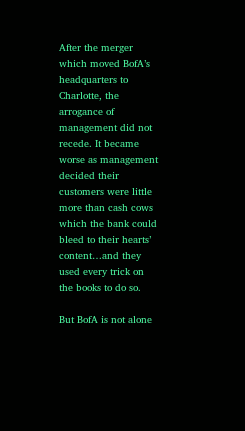After the merger which moved BofA’s headquarters to Charlotte, the arrogance of management did not recede. It became worse as management decided their customers were little more than cash cows which the bank could bleed to their hearts’ content…and they used every trick on the books to do so.

But BofA is not alone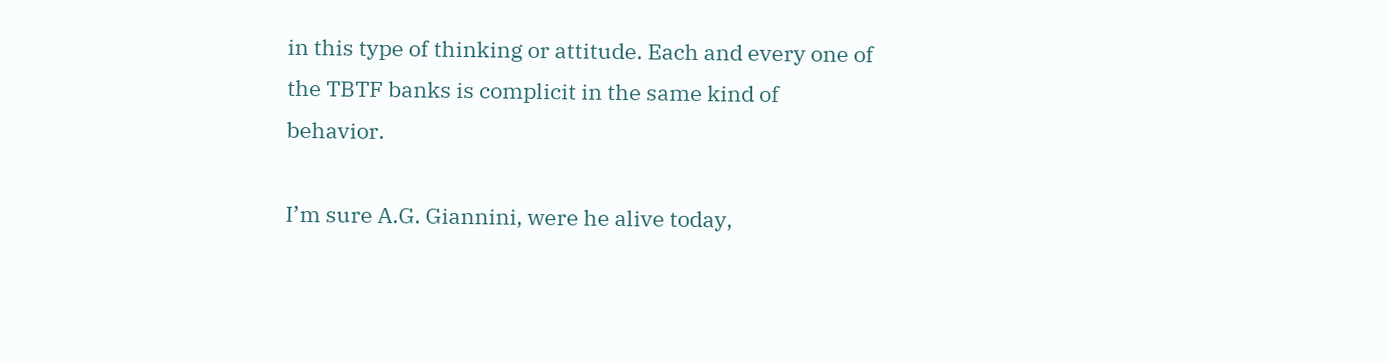in this type of thinking or attitude. Each and every one of the TBTF banks is complicit in the same kind of behavior.

I’m sure A.G. Giannini, were he alive today,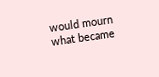would mourn what became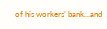of his workers’ bank…and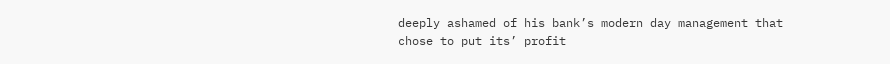deeply ashamed of his bank’s modern day management that chose to put its’ profit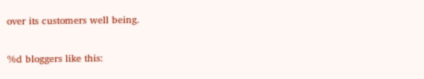over its customers well being.

%d bloggers like this: